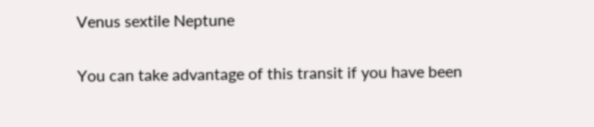Venus sextile Neptune

You can take advantage of this transit if you have been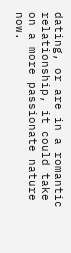dating, or are in a romantic relationship, it could take on a more passionate nature now.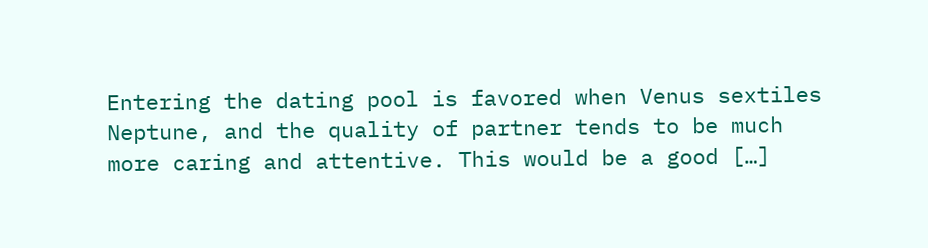Entering the dating pool is favored when Venus sextiles Neptune, and the quality of partner tends to be much more caring and attentive. This would be a good […]